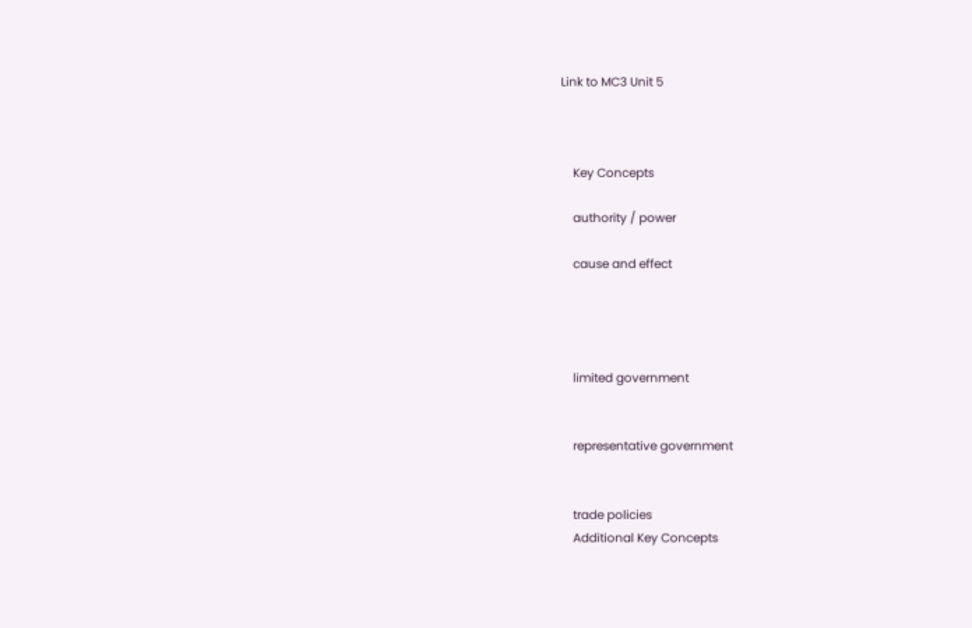Link to MC3 Unit 5



    Key Concepts

    authority / power

    cause and effect




    limited government


    representative government


    trade policies
    Additional Key Concepts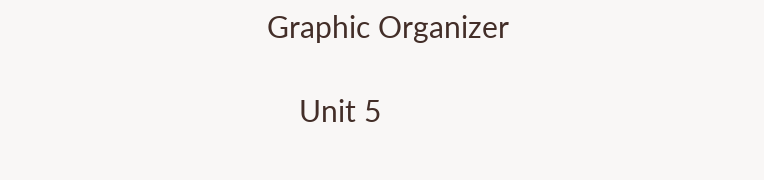Graphic Organizer

    Unit 5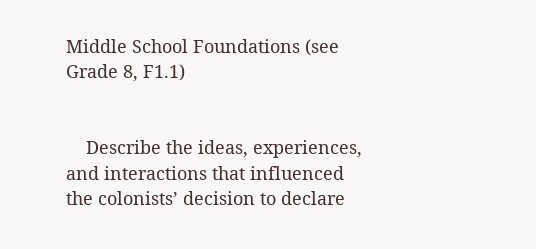Middle School Foundations (see Grade 8, F1.1)


    Describe the ideas, experiences, and interactions that influenced the colonists’ decision to declare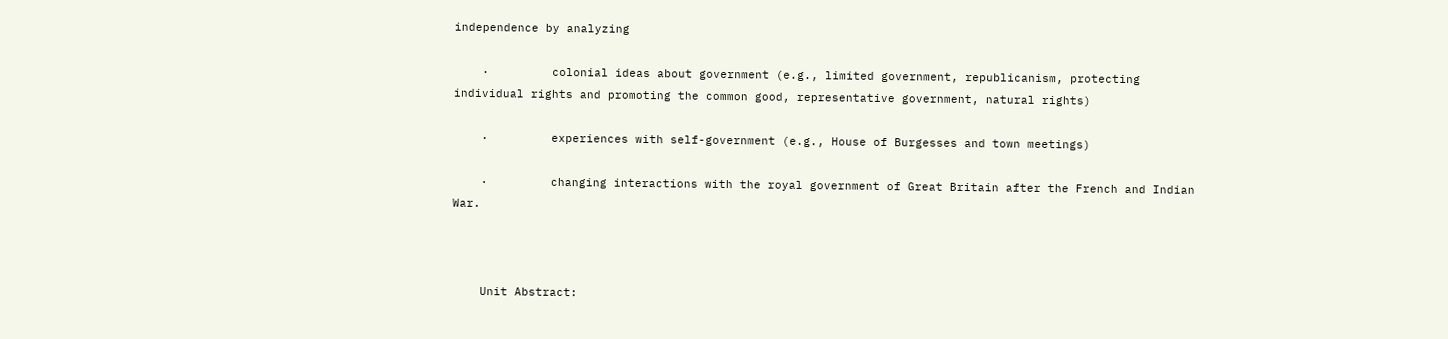independence by analyzing

    ·         colonial ideas about government (e.g., limited government, republicanism, protecting individual rights and promoting the common good, representative government, natural rights)

    ·         experiences with self-government (e.g., House of Burgesses and town meetings)

    ·         changing interactions with the royal government of Great Britain after the French and Indian War.



    Unit Abstract: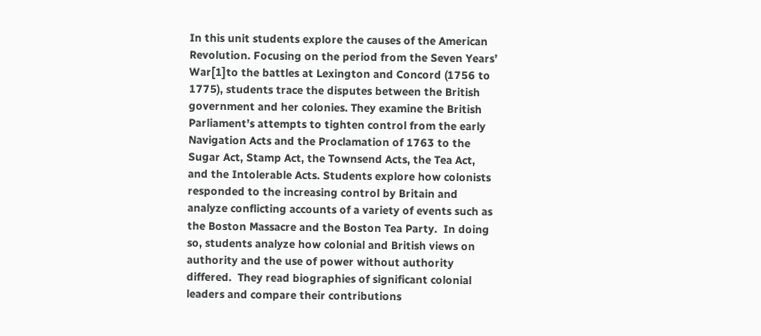In this unit students explore the causes of the American Revolution. Focusing on the period from the Seven Years’ War[1]to the battles at Lexington and Concord (1756 to 1775), students trace the disputes between the British government and her colonies. They examine the British Parliament’s attempts to tighten control from the early Navigation Acts and the Proclamation of 1763 to the Sugar Act, Stamp Act, the Townsend Acts, the Tea Act, and the Intolerable Acts. Students explore how colonists responded to the increasing control by Britain and analyze conflicting accounts of a variety of events such as the Boston Massacre and the Boston Tea Party.  In doing so, students analyze how colonial and British views on authority and the use of power without authority differed.  They read biographies of significant colonial leaders and compare their contributions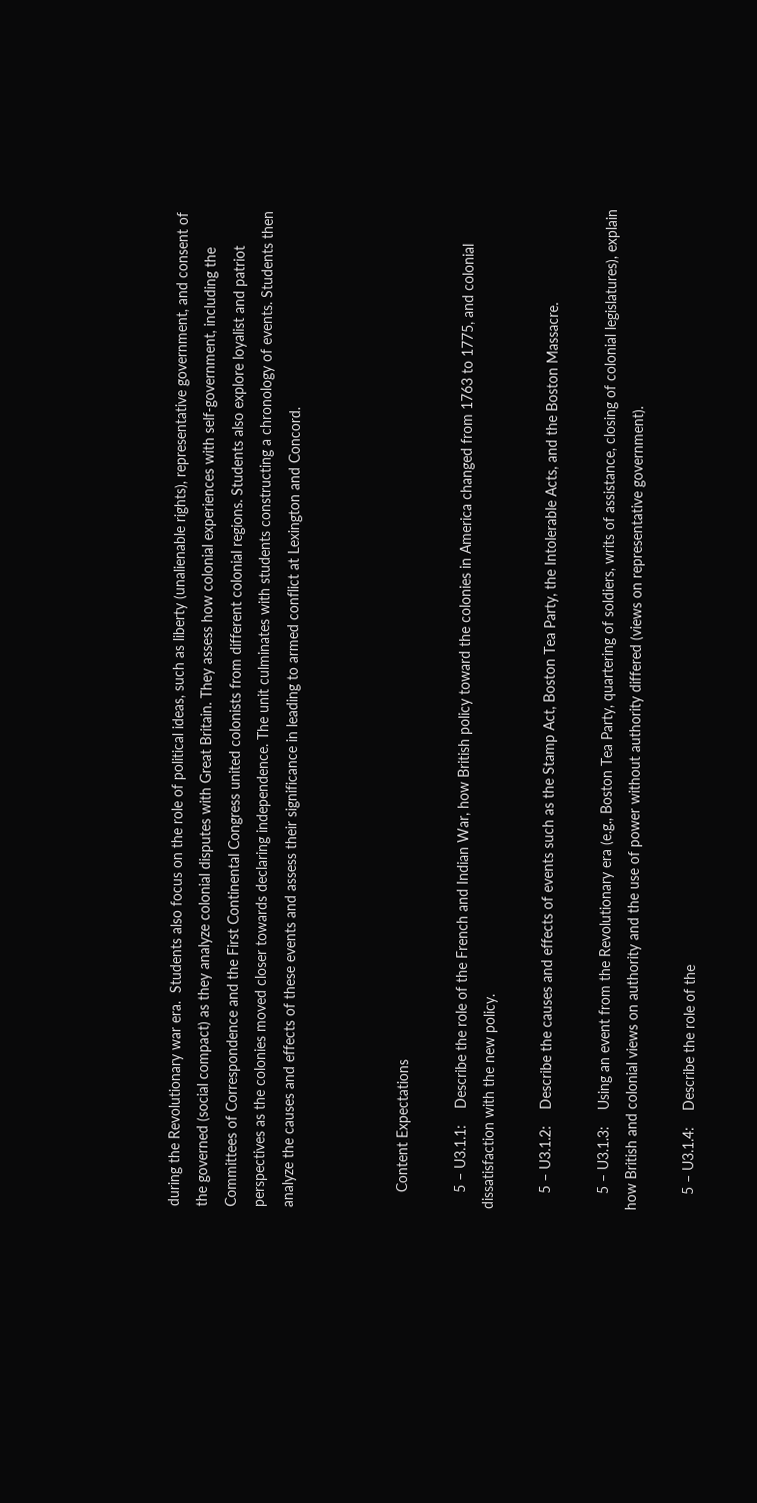during the Revolutionary war era.  Students also focus on the role of political ideas, such as liberty (unalienable rights), representative government, and consent of the governed (social compact) as they analyze colonial disputes with Great Britain. They assess how colonial experiences with self-government, including the Committees of Correspondence and the First Continental Congress united colonists from different colonial regions. Students also explore loyalist and patriot perspectives as the colonies moved closer towards declaring independence. The unit culminates with students constructing a chronology of events. Students then analyze the causes and effects of these events and assess their significance in leading to armed conflict at Lexington and Concord.



    Content Expectations

    5 – U3.1.1:    Describe the role of the French and Indian War, how British policy toward the colonies in America changed from 1763 to 1775, and colonial dissatisfaction with the new policy.

    5 – U3.1.2:    Describe the causes and effects of events such as the Stamp Act, Boston Tea Party, the Intolerable Acts, and the Boston Massacre.

    5 – U3.1.3:    Using an event from the Revolutionary era (e.g., Boston Tea Party, quartering of soldiers, writs of assistance, closing of colonial legislatures), explain how British and colonial views on authority and the use of power without authority differed (views on representative government).

    5 – U3.1.4:    Describe the role of the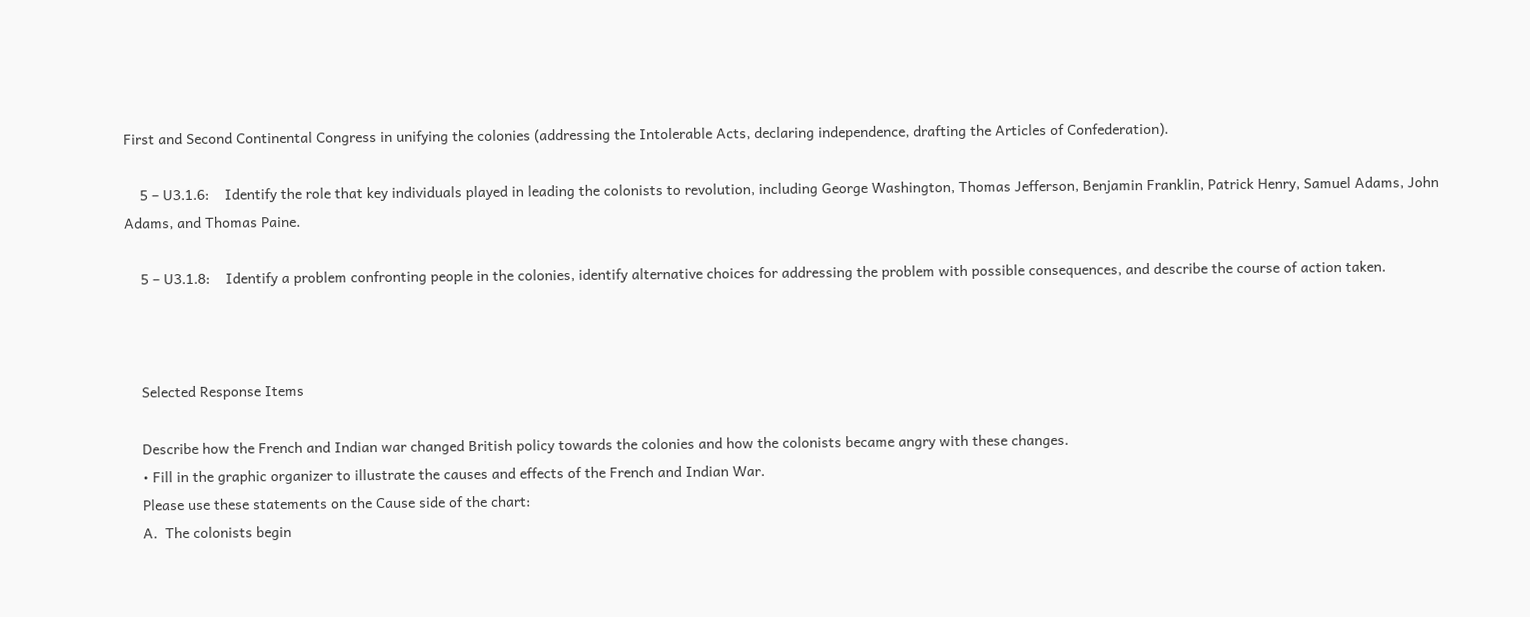First and Second Continental Congress in unifying the colonies (addressing the Intolerable Acts, declaring independence, drafting the Articles of Confederation).

    5 – U3.1.6:    Identify the role that key individuals played in leading the colonists to revolution, including George Washington, Thomas Jefferson, Benjamin Franklin, Patrick Henry, Samuel Adams, John Adams, and Thomas Paine.

    5 – U3.1.8:    Identify a problem confronting people in the colonies, identify alternative choices for addressing the problem with possible consequences, and describe the course of action taken.



    Selected Response Items

    Describe how the French and Indian war changed British policy towards the colonies and how the colonists became angry with these changes.
    • Fill in the graphic organizer to illustrate the causes and effects of the French and Indian War.
    Please use these statements on the Cause side of the chart:
    A.  The colonists begin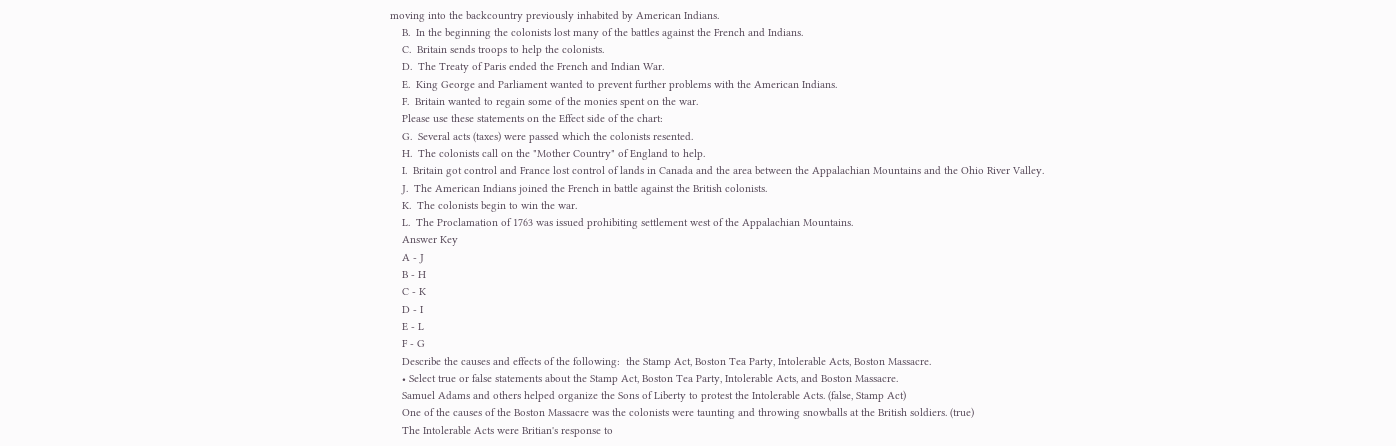moving into the backcountry previously inhabited by American Indians.
    B.  In the beginning the colonists lost many of the battles against the French and Indians.
    C.  Britain sends troops to help the colonists.
    D.  The Treaty of Paris ended the French and Indian War.
    E.  King George and Parliament wanted to prevent further problems with the American Indians.
    F.  Britain wanted to regain some of the monies spent on the war.
    Please use these statements on the Effect side of the chart:
    G.  Several acts (taxes) were passed which the colonists resented.
    H.  The colonists call on the "Mother Country" of England to help.
    I.  Britain got control and France lost control of lands in Canada and the area between the Appalachian Mountains and the Ohio River Valley.
    J.  The American Indians joined the French in battle against the British colonists.
    K.  The colonists begin to win the war.
    L.  The Proclamation of 1763 was issued prohibiting settlement west of the Appalachian Mountains.
    Answer Key
    A - J
    B - H
    C - K
    D - I
    E - L
    F - G
    Describe the causes and effects of the following:  the Stamp Act, Boston Tea Party, Intolerable Acts, Boston Massacre.
    • Select true or false statements about the Stamp Act, Boston Tea Party, Intolerable Acts, and Boston Massacre.
    Samuel Adams and others helped organize the Sons of Liberty to protest the Intolerable Acts. (false, Stamp Act)
    One of the causes of the Boston Massacre was the colonists were taunting and throwing snowballs at the British soldiers. (true)
    The Intolerable Acts were Britian's response to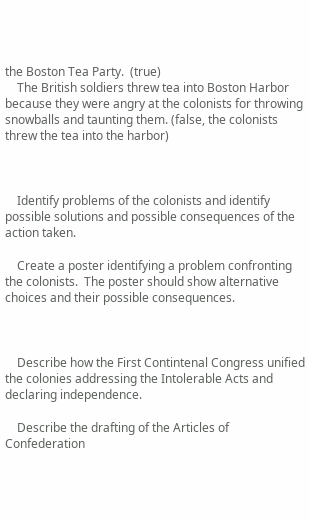the Boston Tea Party.  (true)
    The British soldiers threw tea into Boston Harbor because they were angry at the colonists for throwing snowballs and taunting them. (false, the colonists threw the tea into the harbor)



    Identify problems of the colonists and identify possible solutions and possible consequences of the action taken.

    Create a poster identifying a problem confronting the colonists.  The poster should show alternative choices and their possible consequences.



    Describe how the First Contintenal Congress unified the colonies addressing the Intolerable Acts and declaring independence.

    Describe the drafting of the Articles of Confederation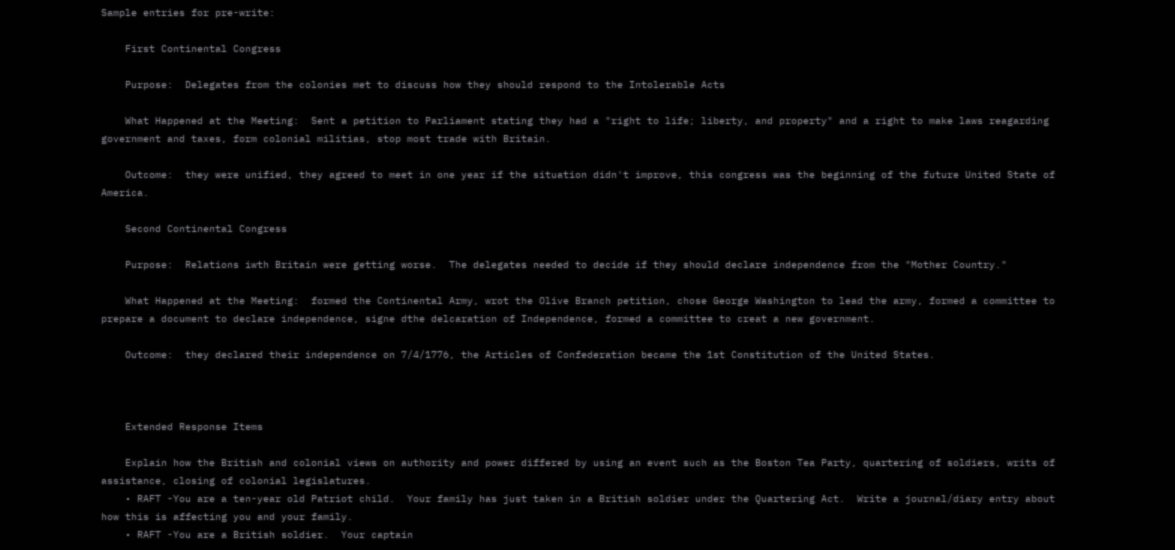Sample entries for pre-write:

    First Continental Congress

    Purpose:  Delegates from the colonies met to discuss how they should respond to the Intolerable Acts

    What Happened at the Meeting:  Sent a petition to Parliament stating they had a "right to life; liberty, and property" and a right to make laws reagarding government and taxes, form colonial militias, stop most trade with Britain.

    Outcome:  they were unified, they agreed to meet in one year if the situation didn't improve, this congress was the beginning of the future United State of America.

    Second Continental Congress

    Purpose:  Relations iwth Britain were getting worse.  The delegates needed to decide if they should declare independence from the "Mother Country."

    What Happened at the Meeting:  formed the Continental Army, wrot the Olive Branch petition, chose George Washington to lead the army, formed a committee to prepare a document to declare independence, signe dthe delcaration of Independence, formed a committee to creat a new government.

    Outcome:  they declared their independence on 7/4/1776, the Articles of Confederation became the 1st Constitution of the United States.



    Extended Response Items

    Explain how the British and colonial views on authority and power differed by using an event such as the Boston Tea Party, quartering of soldiers, writs of assistance, closing of colonial legislatures.
    • RAFT -You are a ten-year old Patriot child.  Your family has just taken in a British soldier under the Quartering Act.  Write a journal/diary entry about how this is affecting you and your family.
    • RAFT -You are a British soldier.  Your captain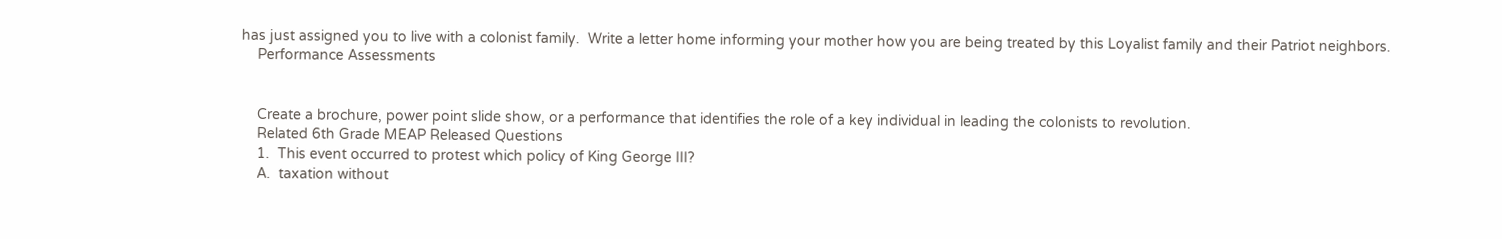has just assigned you to live with a colonist family.  Write a letter home informing your mother how you are being treated by this Loyalist family and their Patriot neighbors.
    Performance Assessments


    Create a brochure, power point slide show, or a performance that identifies the role of a key individual in leading the colonists to revolution.
    Related 6th Grade MEAP Released Questions
    1.  This event occurred to protest which policy of King George III?
    A.  taxation without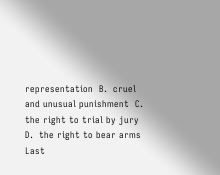representation  B.  cruel and unusual punishment  C.  the right to trial by jury  D.  the right to bear arms
Last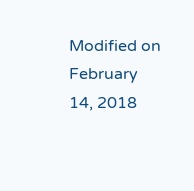Modified on February 14, 2018